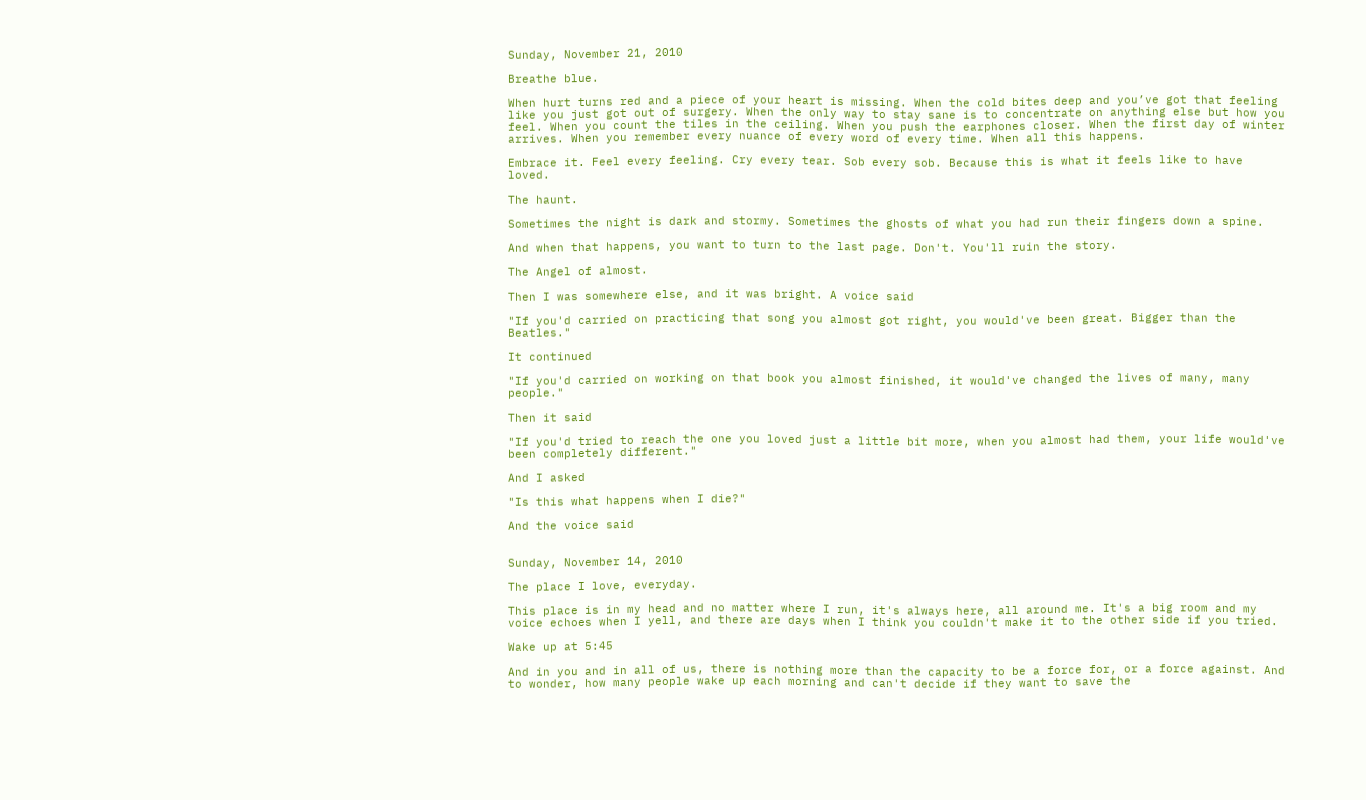Sunday, November 21, 2010

Breathe blue.

When hurt turns red and a piece of your heart is missing. When the cold bites deep and you’ve got that feeling like you just got out of surgery. When the only way to stay sane is to concentrate on anything else but how you feel. When you count the tiles in the ceiling. When you push the earphones closer. When the first day of winter arrives. When you remember every nuance of every word of every time. When all this happens.

Embrace it. Feel every feeling. Cry every tear. Sob every sob. Because this is what it feels like to have loved.

The haunt.

Sometimes the night is dark and stormy. Sometimes the ghosts of what you had run their fingers down a spine.

And when that happens, you want to turn to the last page. Don't. You'll ruin the story.

The Angel of almost.

Then I was somewhere else, and it was bright. A voice said

"If you'd carried on practicing that song you almost got right, you would've been great. Bigger than the Beatles."

It continued

"If you'd carried on working on that book you almost finished, it would've changed the lives of many, many people."

Then it said

"If you'd tried to reach the one you loved just a little bit more, when you almost had them, your life would've been completely different."

And I asked

"Is this what happens when I die?"

And the voice said


Sunday, November 14, 2010

The place I love, everyday.

This place is in my head and no matter where I run, it's always here, all around me. It's a big room and my voice echoes when I yell, and there are days when I think you couldn't make it to the other side if you tried.

Wake up at 5:45

And in you and in all of us, there is nothing more than the capacity to be a force for, or a force against. And to wonder, how many people wake up each morning and can't decide if they want to save the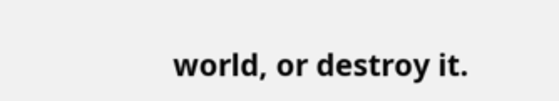world, or destroy it.